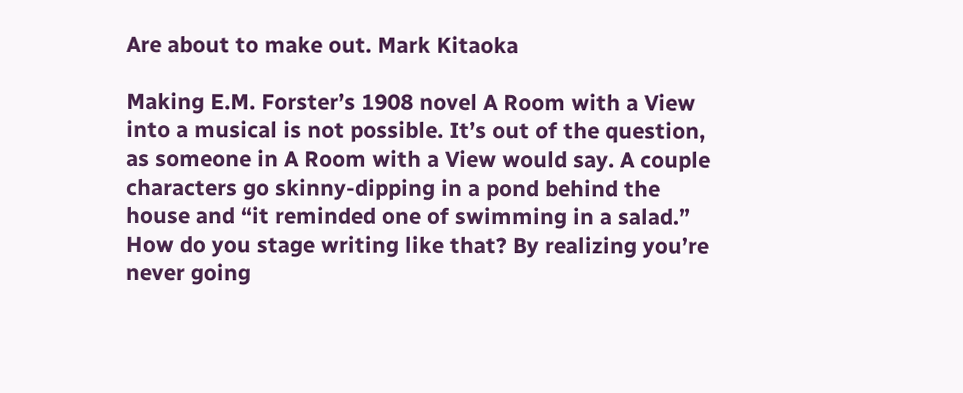Are about to make out. Mark Kitaoka

Making E.M. Forster’s 1908 novel A Room with a View into a musical is not possible. It’s out of the question, as someone in A Room with a View would say. A couple characters go skinny-dipping in a pond behind the house and “it reminded one of swimming in a salad.” How do you stage writing like that? By realizing you’re never going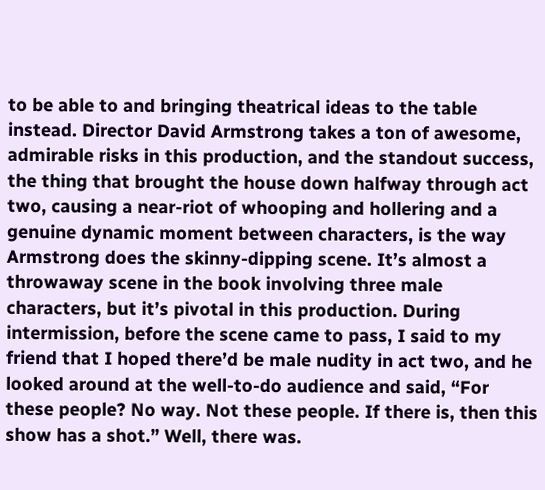to be able to and bringing theatrical ideas to the table instead. Director David Armstrong takes a ton of awesome, admirable risks in this production, and the standout success, the thing that brought the house down halfway through act two, causing a near-riot of whooping and hollering and a genuine dynamic moment between characters, is the way Armstrong does the skinny-dipping scene. It’s almost a throwaway scene in the book involving three male characters, but it’s pivotal in this production. During intermission, before the scene came to pass, I said to my friend that I hoped there’d be male nudity in act two, and he looked around at the well-to-do audience and said, “For these people? No way. Not these people. If there is, then this show has a shot.” Well, there was.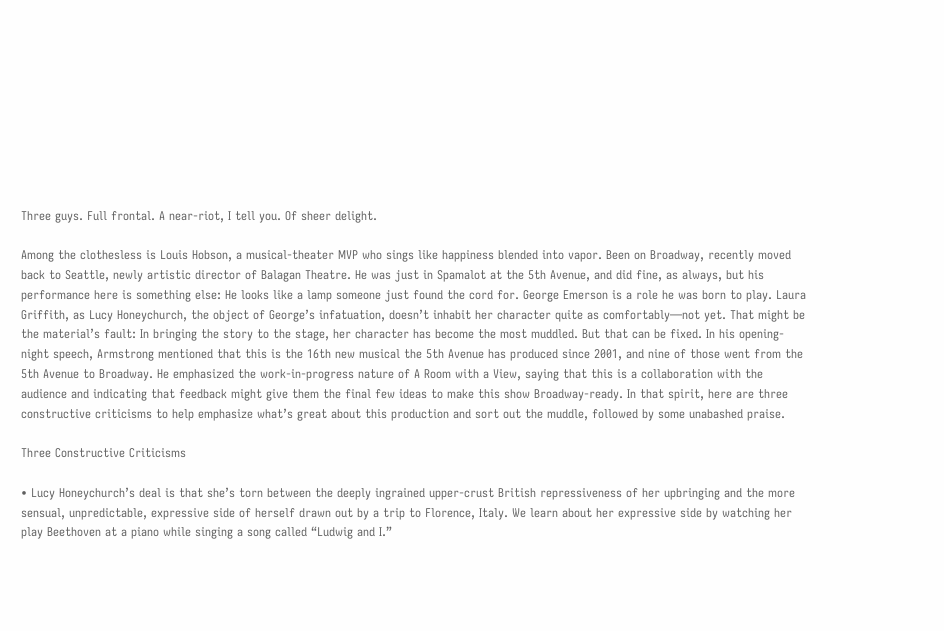Three guys. Full frontal. A near-riot, I tell you. Of sheer delight.

Among the clothesless is Louis Hobson, a musical-theater MVP who sings like happiness blended into vapor. Been on Broadway, recently moved back to Seattle, newly artistic director of Balagan Theatre. He was just in Spamalot at the 5th Avenue, and did fine, as always, but his performance here is something else: He looks like a lamp someone just found the cord for. George Emerson is a role he was born to play. Laura Griffith, as Lucy Honeychurch, the object of George’s infatuation, doesn’t inhabit her character quite as comfortably—not yet. That might be the material’s fault: In bringing the story to the stage, her character has become the most muddled. But that can be fixed. In his opening-night speech, Armstrong mentioned that this is the 16th new musical the 5th Avenue has produced since 2001, and nine of those went from the 5th Avenue to Broadway. He emphasized the work-in-progress nature of A Room with a View, saying that this is a collaboration with the audience and indicating that feedback might give them the final few ideas to make this show Broadway-ready. In that spirit, here are three constructive criticisms to help emphasize what’s great about this production and sort out the muddle, followed by some unabashed praise.

Three Constructive Criticisms

• Lucy Honeychurch’s deal is that she’s torn between the deeply ingrained upper-crust British repressiveness of her upbringing and the more sensual, unpredictable, expressive side of herself drawn out by a trip to Florence, Italy. We learn about her expressive side by watching her play Beethoven at a piano while singing a song called “Ludwig and I.”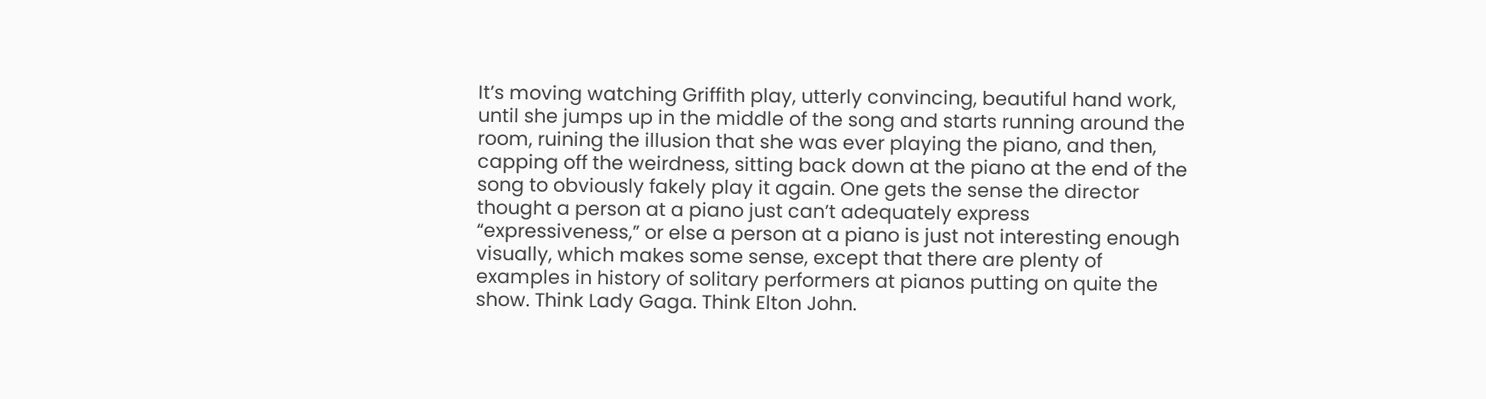It’s moving watching Griffith play, utterly convincing, beautiful hand work, until she jumps up in the middle of the song and starts running around the room, ruining the illusion that she was ever playing the piano, and then, capping off the weirdness, sitting back down at the piano at the end of the song to obviously fakely play it again. One gets the sense the director thought a person at a piano just can’t adequately express “expressiveness,” or else a person at a piano is just not interesting enough visually, which makes some sense, except that there are plenty of examples in history of solitary performers at pianos putting on quite the show. Think Lady Gaga. Think Elton John.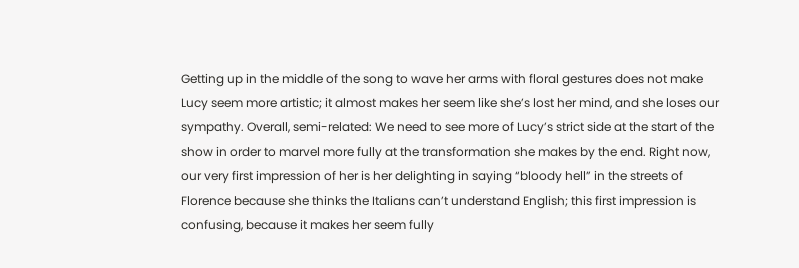Getting up in the middle of the song to wave her arms with floral gestures does not make Lucy seem more artistic; it almost makes her seem like she’s lost her mind, and she loses our sympathy. Overall, semi-related: We need to see more of Lucy’s strict side at the start of the show in order to marvel more fully at the transformation she makes by the end. Right now, our very first impression of her is her delighting in saying “bloody hell” in the streets of Florence because she thinks the Italians can’t understand English; this first impression is confusing, because it makes her seem fully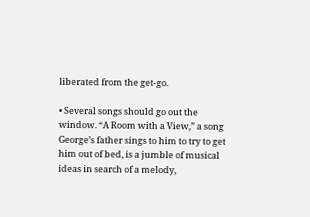liberated from the get-go.

• Several songs should go out the window. “A Room with a View,” a song George’s father sings to him to try to get him out of bed, is a jumble of musical ideas in search of a melody,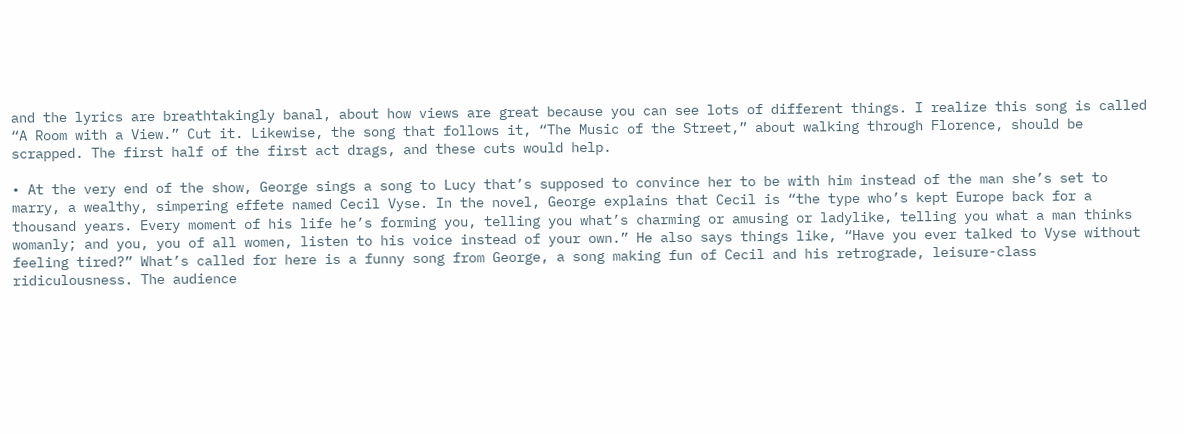and the lyrics are breathtakingly banal, about how views are great because you can see lots of different things. I realize this song is called “A Room with a View.” Cut it. Likewise, the song that follows it, “The Music of the Street,” about walking through Florence, should be scrapped. The first half of the first act drags, and these cuts would help.

• At the very end of the show, George sings a song to Lucy that’s supposed to convince her to be with him instead of the man she’s set to marry, a wealthy, simpering effete named Cecil Vyse. In the novel, George explains that Cecil is “the type who’s kept Europe back for a thousand years. Every moment of his life he’s forming you, telling you what’s charming or amusing or ladylike, telling you what a man thinks womanly; and you, you of all women, listen to his voice instead of your own.” He also says things like, “Have you ever talked to Vyse without feeling tired?” What’s called for here is a funny song from George, a song making fun of Cecil and his retrograde, leisure-class ridiculousness. The audience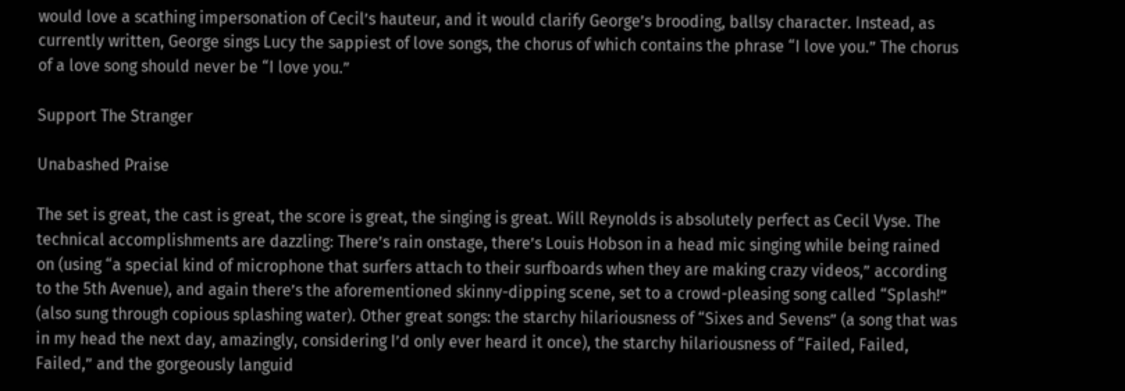would love a scathing impersonation of Cecil’s hauteur, and it would clarify George’s brooding, ballsy character. Instead, as currently written, George sings Lucy the sappiest of love songs, the chorus of which contains the phrase “I love you.” The chorus of a love song should never be “I love you.”

Support The Stranger

Unabashed Praise

The set is great, the cast is great, the score is great, the singing is great. Will Reynolds is absolutely perfect as Cecil Vyse. The technical accomplishments are dazzling: There’s rain onstage, there’s Louis Hobson in a head mic singing while being rained on (using “a special kind of microphone that surfers attach to their surfboards when they are making crazy videos,” according to the 5th Avenue), and again there’s the aforementioned skinny-dipping scene, set to a crowd-pleasing song called “Splash!” (also sung through copious splashing water). Other great songs: the starchy hilariousness of “Sixes and Sevens” (a song that was in my head the next day, amazingly, considering I’d only ever heard it once), the starchy hilariousness of “Failed, Failed, Failed,” and the gorgeously languid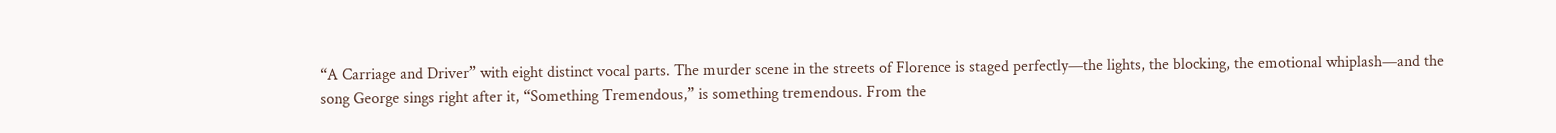“A Carriage and Driver” with eight distinct vocal parts. The murder scene in the streets of Florence is staged perfectly—the lights, the blocking, the emotional whiplash—and the song George sings right after it, “Something Tremendous,” is something tremendous. From the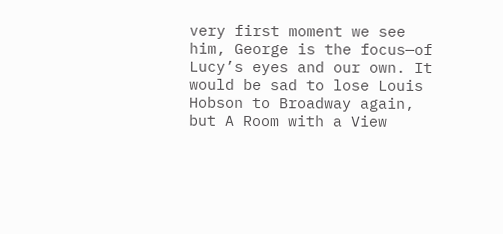very first moment we see him, George is the focus—of Lucy’s eyes and our own. It would be sad to lose Louis Hobson to Broadway again, but A Room with a View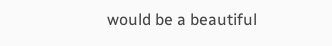would be a beautiful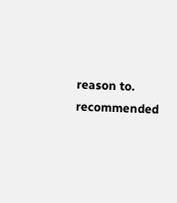reason to. recommended